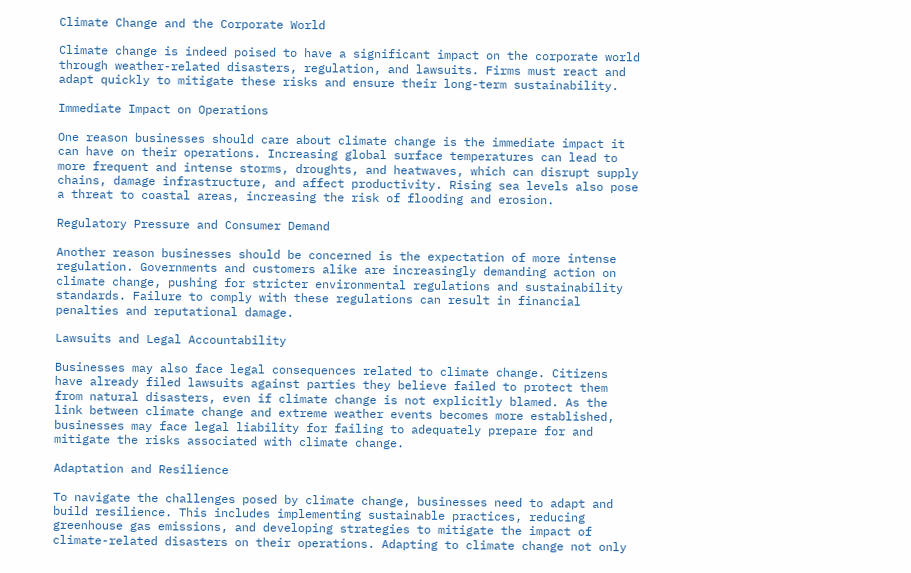Climate Change and the Corporate World

Climate change is indeed poised to have a significant impact on the corporate world through weather-related disasters, regulation, and lawsuits. Firms must react and adapt quickly to mitigate these risks and ensure their long-term sustainability.

Immediate Impact on Operations

One reason businesses should care about climate change is the immediate impact it can have on their operations. Increasing global surface temperatures can lead to more frequent and intense storms, droughts, and heatwaves, which can disrupt supply chains, damage infrastructure, and affect productivity. Rising sea levels also pose a threat to coastal areas, increasing the risk of flooding and erosion.

Regulatory Pressure and Consumer Demand

Another reason businesses should be concerned is the expectation of more intense regulation. Governments and customers alike are increasingly demanding action on climate change, pushing for stricter environmental regulations and sustainability standards. Failure to comply with these regulations can result in financial penalties and reputational damage.

Lawsuits and Legal Accountability

Businesses may also face legal consequences related to climate change. Citizens have already filed lawsuits against parties they believe failed to protect them from natural disasters, even if climate change is not explicitly blamed. As the link between climate change and extreme weather events becomes more established, businesses may face legal liability for failing to adequately prepare for and mitigate the risks associated with climate change.

Adaptation and Resilience

To navigate the challenges posed by climate change, businesses need to adapt and build resilience. This includes implementing sustainable practices, reducing greenhouse gas emissions, and developing strategies to mitigate the impact of climate-related disasters on their operations. Adapting to climate change not only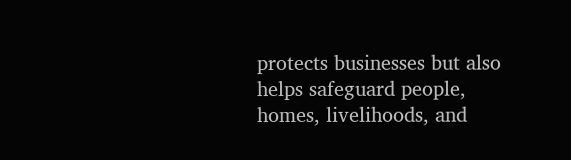protects businesses but also helps safeguard people, homes, livelihoods, and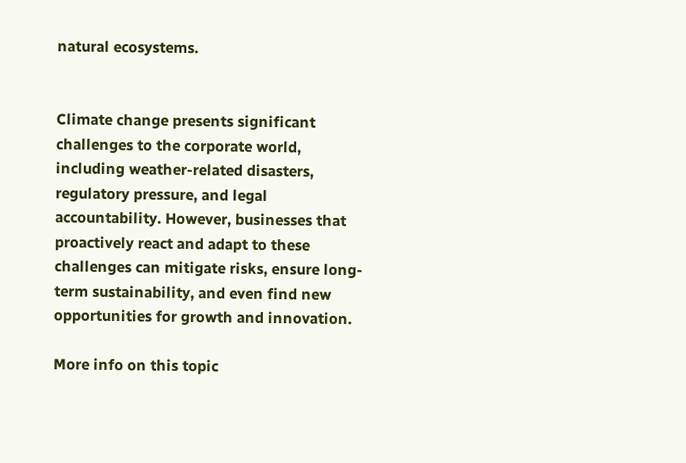natural ecosystems.


Climate change presents significant challenges to the corporate world, including weather-related disasters, regulatory pressure, and legal accountability. However, businesses that proactively react and adapt to these challenges can mitigate risks, ensure long-term sustainability, and even find new opportunities for growth and innovation.

More info on this topic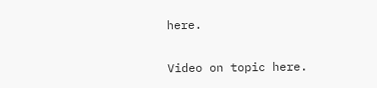here.


Video on topic here.